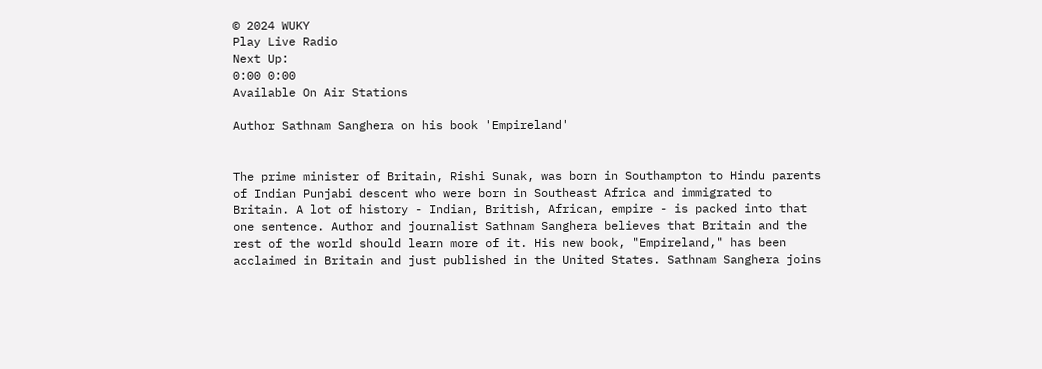© 2024 WUKY
Play Live Radio
Next Up:
0:00 0:00
Available On Air Stations

Author Sathnam Sanghera on his book 'Empireland'


The prime minister of Britain, Rishi Sunak, was born in Southampton to Hindu parents of Indian Punjabi descent who were born in Southeast Africa and immigrated to Britain. A lot of history - Indian, British, African, empire - is packed into that one sentence. Author and journalist Sathnam Sanghera believes that Britain and the rest of the world should learn more of it. His new book, "Empireland," has been acclaimed in Britain and just published in the United States. Sathnam Sanghera joins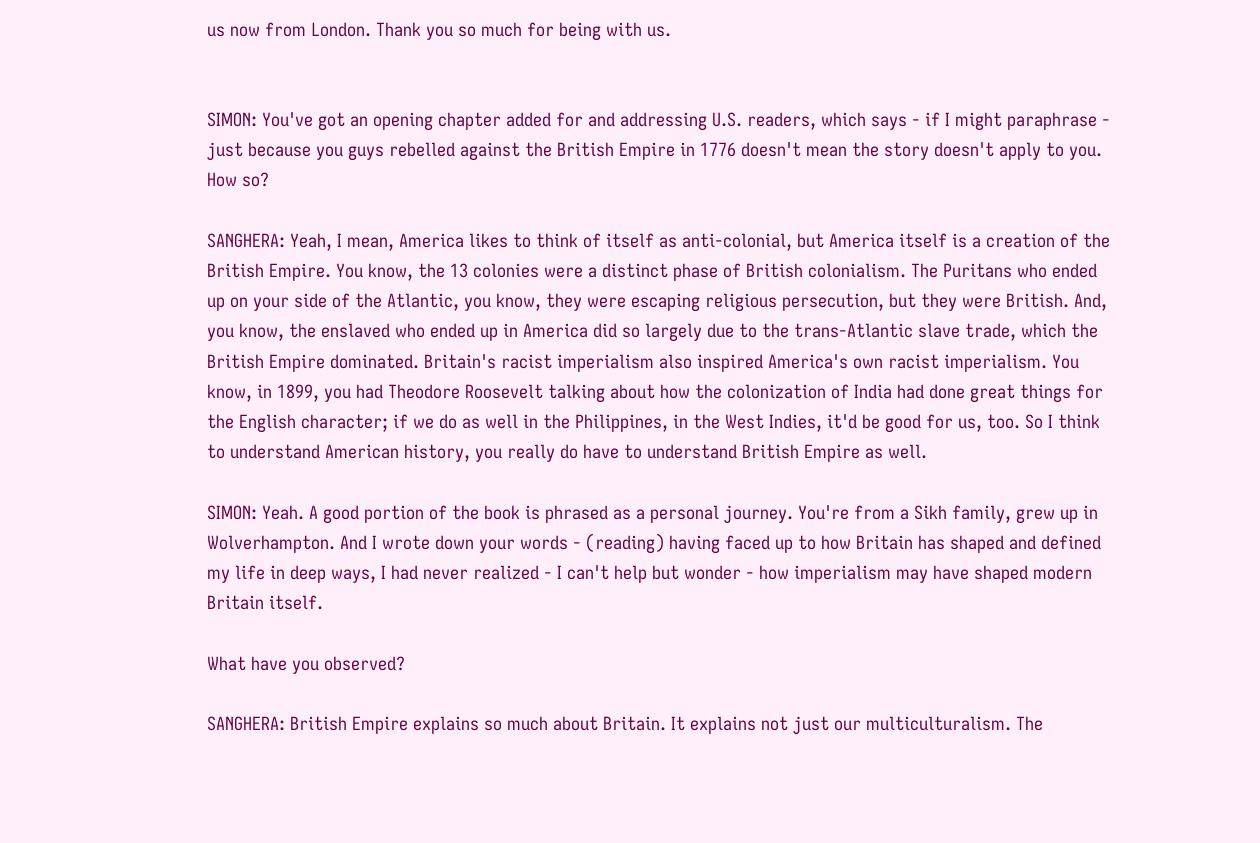us now from London. Thank you so much for being with us.


SIMON: You've got an opening chapter added for and addressing U.S. readers, which says - if I might paraphrase - just because you guys rebelled against the British Empire in 1776 doesn't mean the story doesn't apply to you. How so?

SANGHERA: Yeah, I mean, America likes to think of itself as anti-colonial, but America itself is a creation of the British Empire. You know, the 13 colonies were a distinct phase of British colonialism. The Puritans who ended up on your side of the Atlantic, you know, they were escaping religious persecution, but they were British. And, you know, the enslaved who ended up in America did so largely due to the trans-Atlantic slave trade, which the British Empire dominated. Britain's racist imperialism also inspired America's own racist imperialism. You know, in 1899, you had Theodore Roosevelt talking about how the colonization of India had done great things for the English character; if we do as well in the Philippines, in the West Indies, it'd be good for us, too. So I think to understand American history, you really do have to understand British Empire as well.

SIMON: Yeah. A good portion of the book is phrased as a personal journey. You're from a Sikh family, grew up in Wolverhampton. And I wrote down your words - (reading) having faced up to how Britain has shaped and defined my life in deep ways, I had never realized - I can't help but wonder - how imperialism may have shaped modern Britain itself.

What have you observed?

SANGHERA: British Empire explains so much about Britain. It explains not just our multiculturalism. The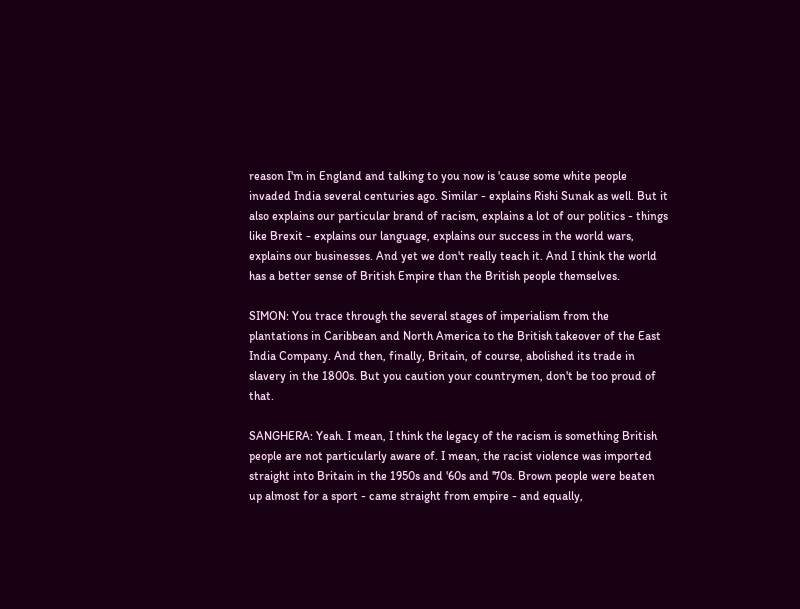reason I'm in England and talking to you now is 'cause some white people invaded India several centuries ago. Similar - explains Rishi Sunak as well. But it also explains our particular brand of racism, explains a lot of our politics - things like Brexit - explains our language, explains our success in the world wars, explains our businesses. And yet we don't really teach it. And I think the world has a better sense of British Empire than the British people themselves.

SIMON: You trace through the several stages of imperialism from the plantations in Caribbean and North America to the British takeover of the East India Company. And then, finally, Britain, of course, abolished its trade in slavery in the 1800s. But you caution your countrymen, don't be too proud of that.

SANGHERA: Yeah. I mean, I think the legacy of the racism is something British people are not particularly aware of. I mean, the racist violence was imported straight into Britain in the 1950s and '60s and '70s. Brown people were beaten up almost for a sport - came straight from empire - and equally,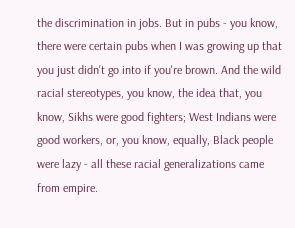the discrimination in jobs. But in pubs - you know, there were certain pubs when I was growing up that you just didn't go into if you're brown. And the wild racial stereotypes, you know, the idea that, you know, Sikhs were good fighters; West Indians were good workers, or, you know, equally, Black people were lazy - all these racial generalizations came from empire.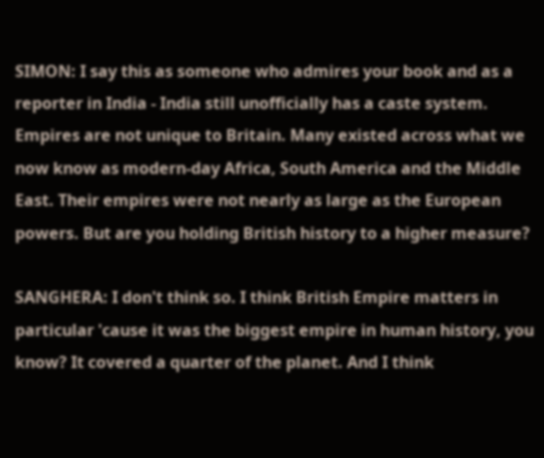SIMON: I say this as someone who admires your book and as a reporter in India - India still unofficially has a caste system. Empires are not unique to Britain. Many existed across what we now know as modern-day Africa, South America and the Middle East. Their empires were not nearly as large as the European powers. But are you holding British history to a higher measure?

SANGHERA: I don't think so. I think British Empire matters in particular 'cause it was the biggest empire in human history, you know? It covered a quarter of the planet. And I think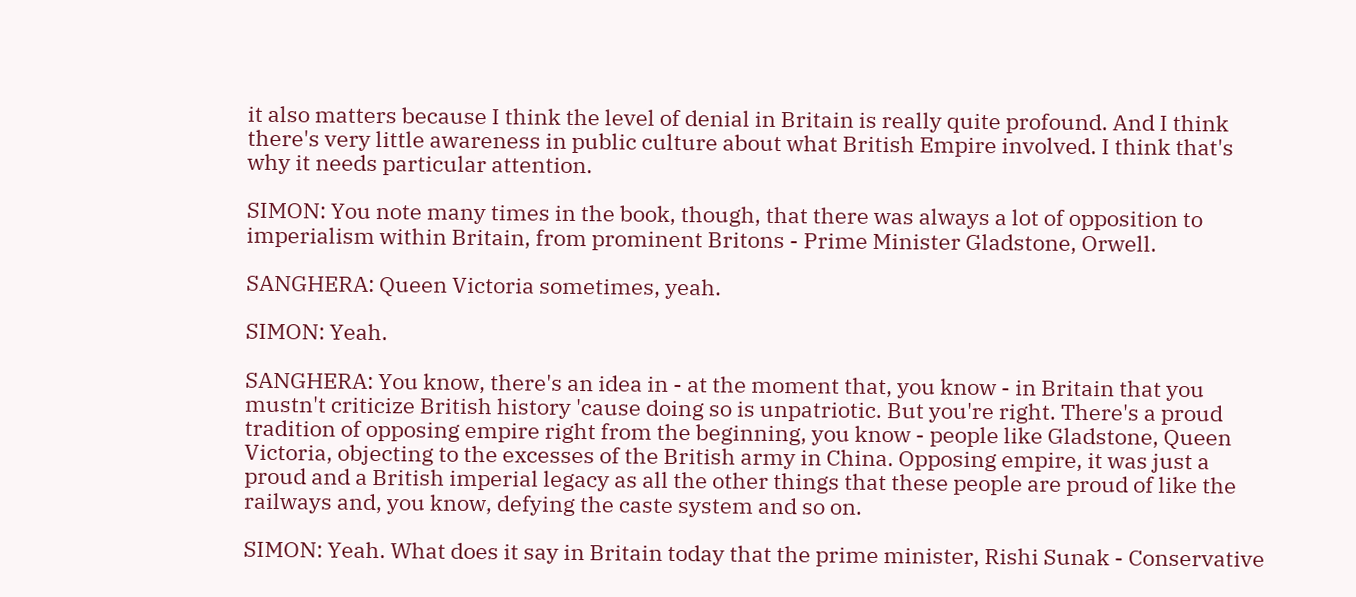it also matters because I think the level of denial in Britain is really quite profound. And I think there's very little awareness in public culture about what British Empire involved. I think that's why it needs particular attention.

SIMON: You note many times in the book, though, that there was always a lot of opposition to imperialism within Britain, from prominent Britons - Prime Minister Gladstone, Orwell.

SANGHERA: Queen Victoria sometimes, yeah.

SIMON: Yeah.

SANGHERA: You know, there's an idea in - at the moment that, you know - in Britain that you mustn't criticize British history 'cause doing so is unpatriotic. But you're right. There's a proud tradition of opposing empire right from the beginning, you know - people like Gladstone, Queen Victoria, objecting to the excesses of the British army in China. Opposing empire, it was just a proud and a British imperial legacy as all the other things that these people are proud of like the railways and, you know, defying the caste system and so on.

SIMON: Yeah. What does it say in Britain today that the prime minister, Rishi Sunak - Conservative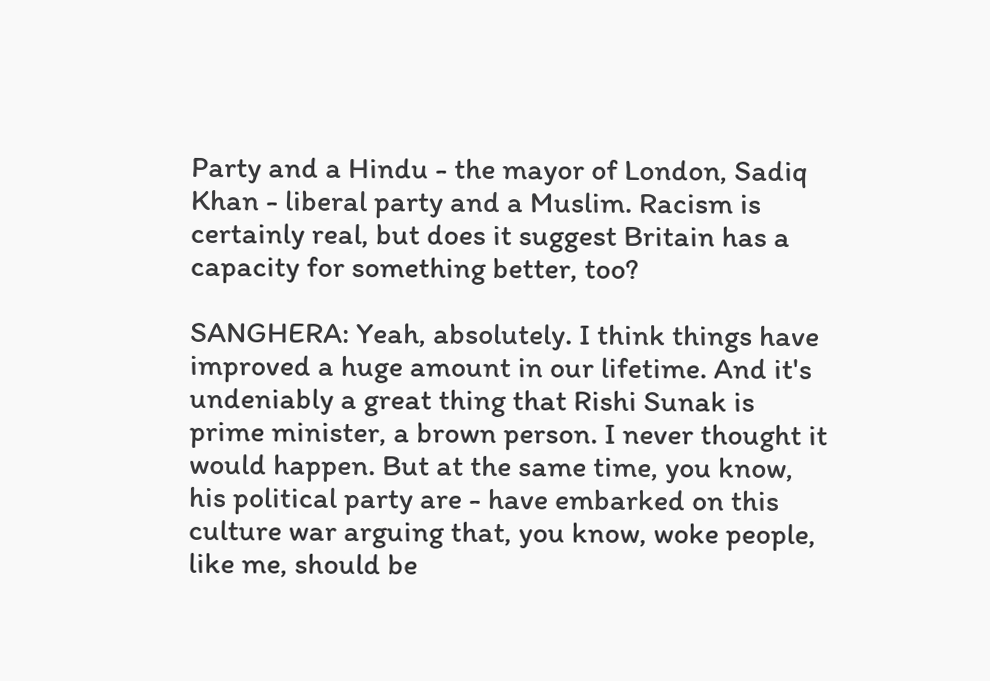Party and a Hindu - the mayor of London, Sadiq Khan - liberal party and a Muslim. Racism is certainly real, but does it suggest Britain has a capacity for something better, too?

SANGHERA: Yeah, absolutely. I think things have improved a huge amount in our lifetime. And it's undeniably a great thing that Rishi Sunak is prime minister, a brown person. I never thought it would happen. But at the same time, you know, his political party are - have embarked on this culture war arguing that, you know, woke people, like me, should be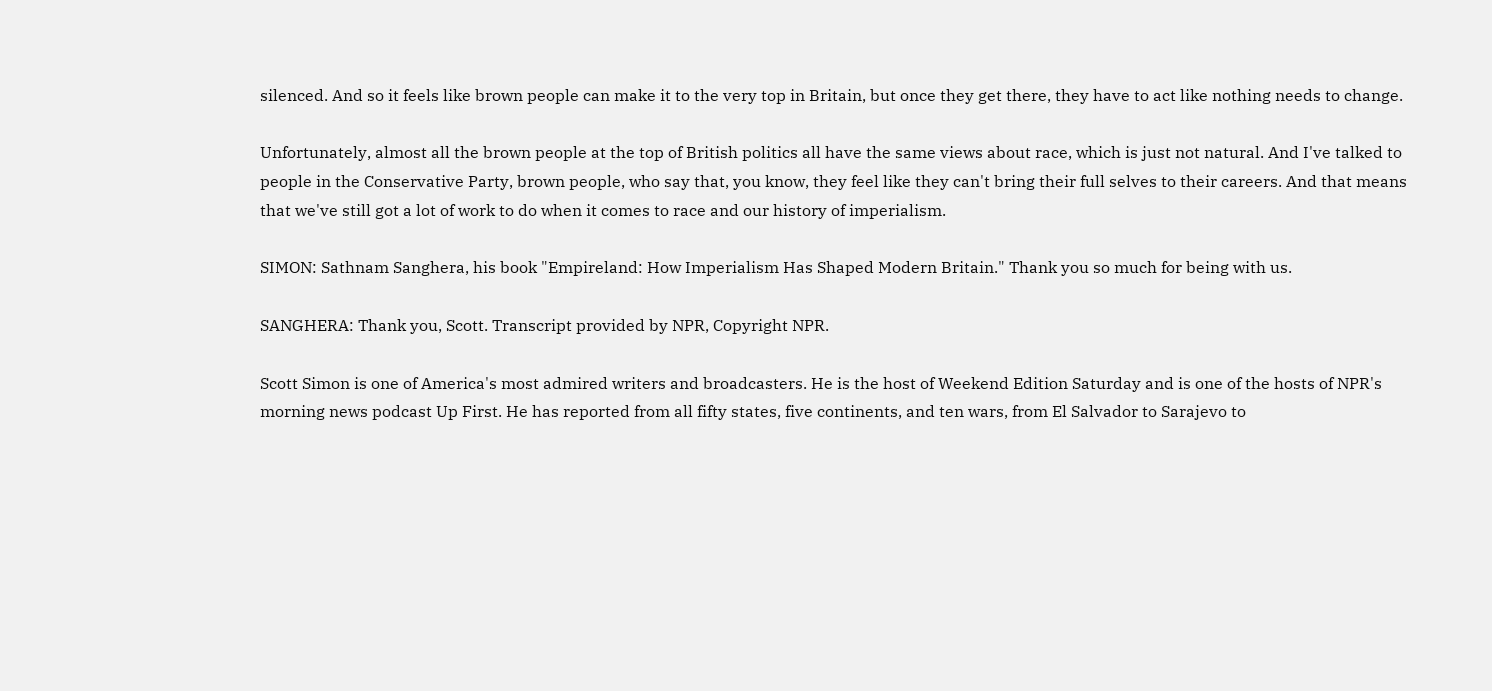silenced. And so it feels like brown people can make it to the very top in Britain, but once they get there, they have to act like nothing needs to change.

Unfortunately, almost all the brown people at the top of British politics all have the same views about race, which is just not natural. And I've talked to people in the Conservative Party, brown people, who say that, you know, they feel like they can't bring their full selves to their careers. And that means that we've still got a lot of work to do when it comes to race and our history of imperialism.

SIMON: Sathnam Sanghera, his book "Empireland: How Imperialism Has Shaped Modern Britain." Thank you so much for being with us.

SANGHERA: Thank you, Scott. Transcript provided by NPR, Copyright NPR.

Scott Simon is one of America's most admired writers and broadcasters. He is the host of Weekend Edition Saturday and is one of the hosts of NPR's morning news podcast Up First. He has reported from all fifty states, five continents, and ten wars, from El Salvador to Sarajevo to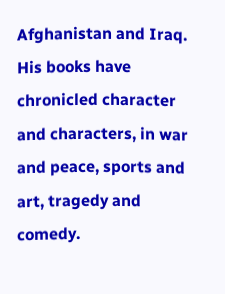Afghanistan and Iraq. His books have chronicled character and characters, in war and peace, sports and art, tragedy and comedy.